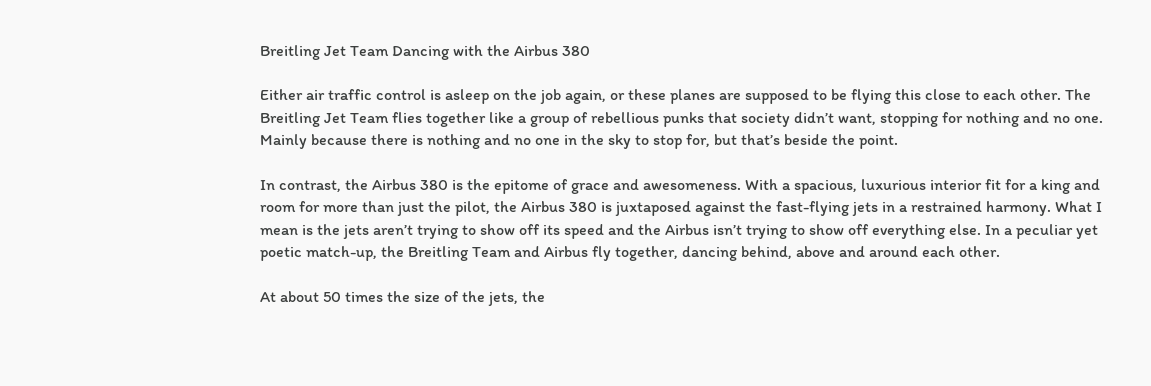Breitling Jet Team Dancing with the Airbus 380

Either air traffic control is asleep on the job again, or these planes are supposed to be flying this close to each other. The Breitling Jet Team flies together like a group of rebellious punks that society didn’t want, stopping for nothing and no one. Mainly because there is nothing and no one in the sky to stop for, but that’s beside the point.

In contrast, the Airbus 380 is the epitome of grace and awesomeness. With a spacious, luxurious interior fit for a king and room for more than just the pilot, the Airbus 380 is juxtaposed against the fast-flying jets in a restrained harmony. What I mean is the jets aren’t trying to show off its speed and the Airbus isn’t trying to show off everything else. In a peculiar yet poetic match-up, the Breitling Team and Airbus fly together, dancing behind, above and around each other.

At about 50 times the size of the jets, the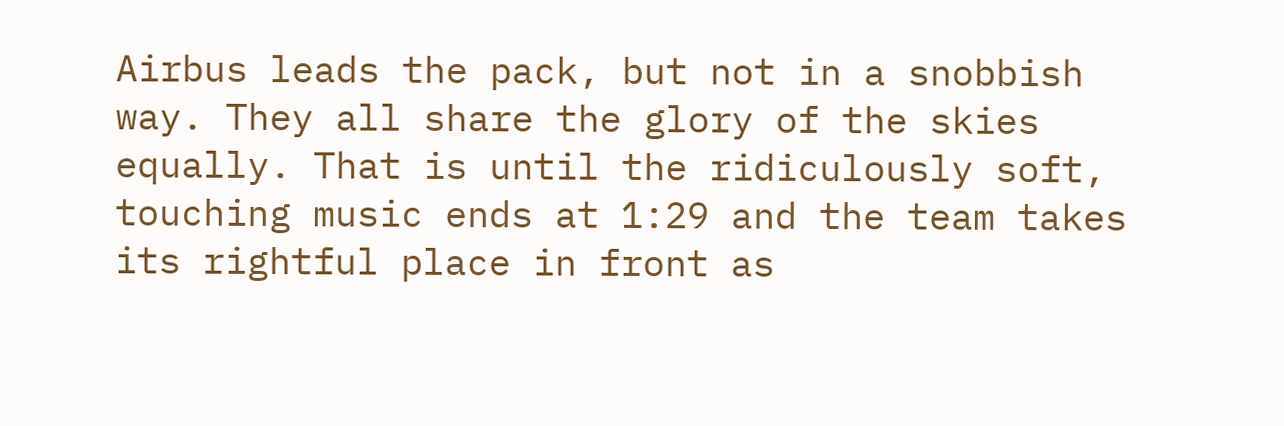Airbus leads the pack, but not in a snobbish way. They all share the glory of the skies equally. That is until the ridiculously soft, touching music ends at 1:29 and the team takes its rightful place in front as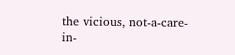the vicious, not-a-care-in-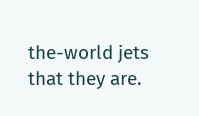the-world jets that they are.